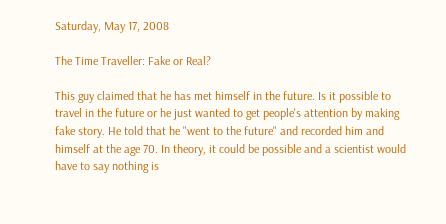Saturday, May 17, 2008

The Time Traveller: Fake or Real?

This guy claimed that he has met himself in the future. Is it possible to travel in the future or he just wanted to get people's attention by making fake story. He told that he "went to the future" and recorded him and himself at the age 70. In theory, it could be possible and a scientist would have to say nothing is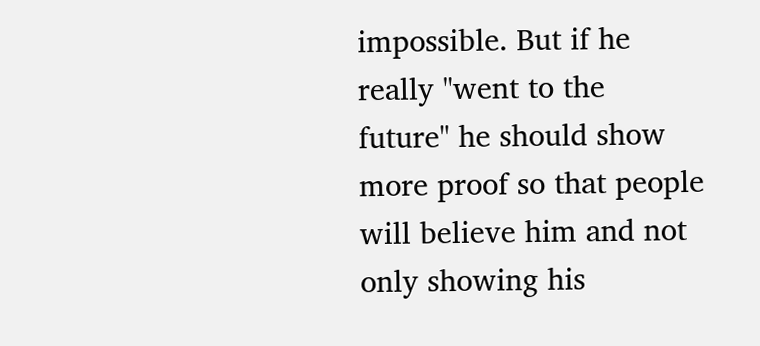impossible. But if he really "went to the future" he should show more proof so that people will believe him and not only showing his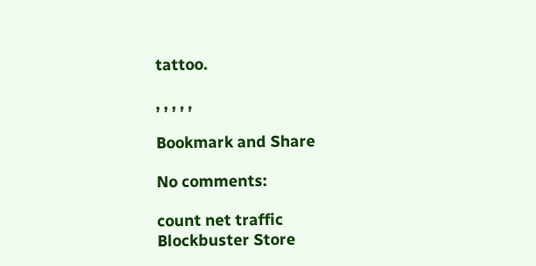tattoo.

, , , , ,

Bookmark and Share

No comments:

count net traffic
Blockbuster Store